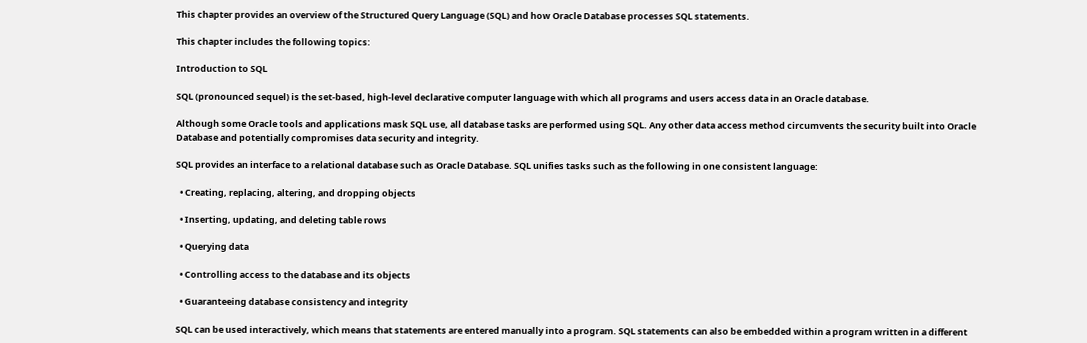This chapter provides an overview of the Structured Query Language (SQL) and how Oracle Database processes SQL statements.

This chapter includes the following topics:

Introduction to SQL

SQL (pronounced sequel) is the set-based, high-level declarative computer language with which all programs and users access data in an Oracle database.

Although some Oracle tools and applications mask SQL use, all database tasks are performed using SQL. Any other data access method circumvents the security built into Oracle Database and potentially compromises data security and integrity.

SQL provides an interface to a relational database such as Oracle Database. SQL unifies tasks such as the following in one consistent language:

  • Creating, replacing, altering, and dropping objects

  • Inserting, updating, and deleting table rows

  • Querying data

  • Controlling access to the database and its objects

  • Guaranteeing database consistency and integrity

SQL can be used interactively, which means that statements are entered manually into a program. SQL statements can also be embedded within a program written in a different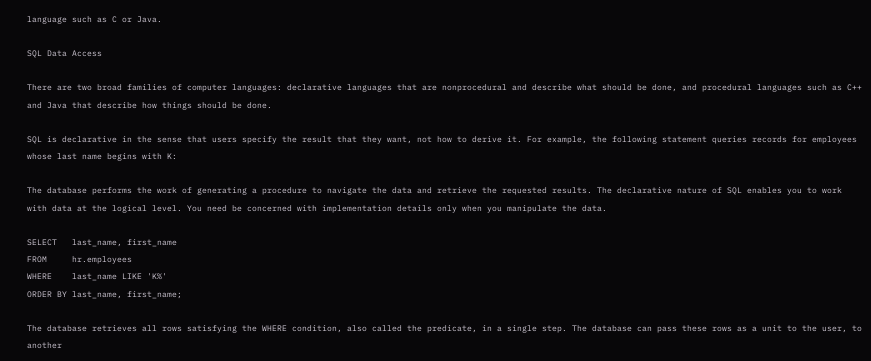language such as C or Java.

SQL Data Access

There are two broad families of computer languages: declarative languages that are nonprocedural and describe what should be done, and procedural languages such as C++ and Java that describe how things should be done.

SQL is declarative in the sense that users specify the result that they want, not how to derive it. For example, the following statement queries records for employees whose last name begins with K:

The database performs the work of generating a procedure to navigate the data and retrieve the requested results. The declarative nature of SQL enables you to work with data at the logical level. You need be concerned with implementation details only when you manipulate the data.

SELECT   last_name, first_name
FROM     hr.employees
WHERE    last_name LIKE 'K%'
ORDER BY last_name, first_name;

The database retrieves all rows satisfying the WHERE condition, also called the predicate, in a single step. The database can pass these rows as a unit to the user, to another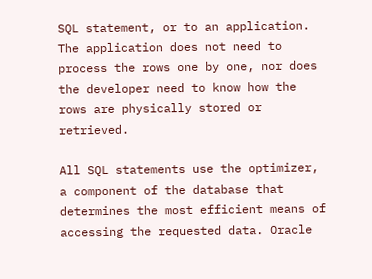SQL statement, or to an application. The application does not need to process the rows one by one, nor does the developer need to know how the rows are physically stored or retrieved.

All SQL statements use the optimizer, a component of the database that determines the most efficient means of accessing the requested data. Oracle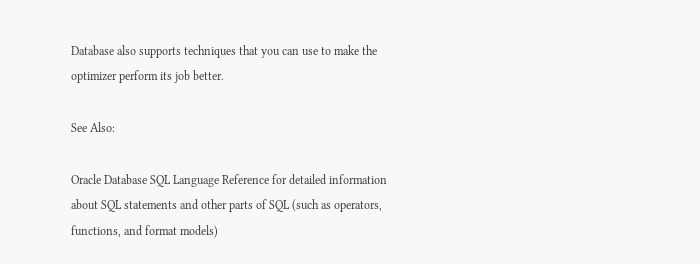Database also supports techniques that you can use to make the optimizer perform its job better.

See Also:

Oracle Database SQL Language Reference for detailed information about SQL statements and other parts of SQL (such as operators, functions, and format models)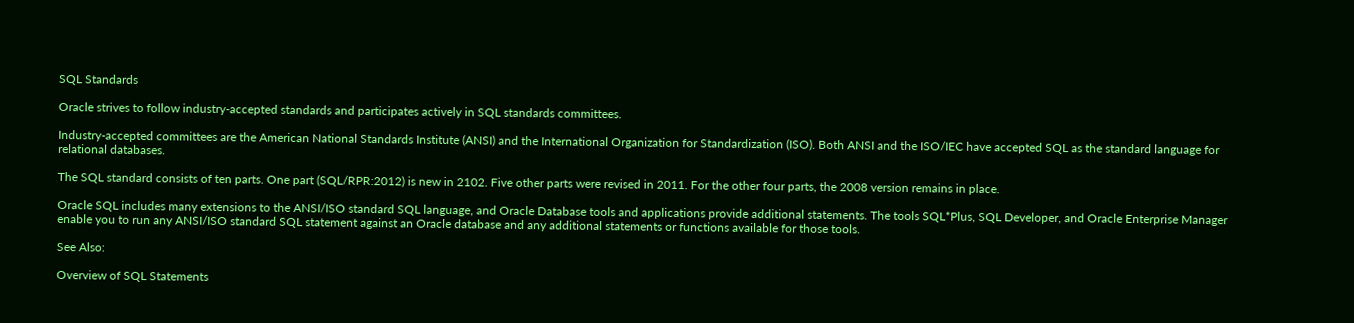SQL Standards

Oracle strives to follow industry-accepted standards and participates actively in SQL standards committees.

Industry-accepted committees are the American National Standards Institute (ANSI) and the International Organization for Standardization (ISO). Both ANSI and the ISO/IEC have accepted SQL as the standard language for relational databases.

The SQL standard consists of ten parts. One part (SQL/RPR:2012) is new in 2102. Five other parts were revised in 2011. For the other four parts, the 2008 version remains in place.

Oracle SQL includes many extensions to the ANSI/ISO standard SQL language, and Oracle Database tools and applications provide additional statements. The tools SQL*Plus, SQL Developer, and Oracle Enterprise Manager enable you to run any ANSI/ISO standard SQL statement against an Oracle database and any additional statements or functions available for those tools.

See Also:

Overview of SQL Statements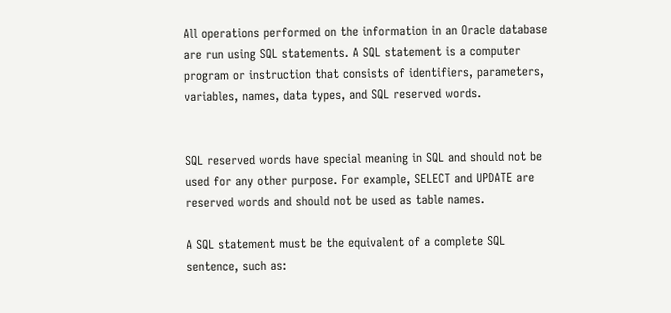All operations performed on the information in an Oracle database are run using SQL statements. A SQL statement is a computer program or instruction that consists of identifiers, parameters, variables, names, data types, and SQL reserved words.


SQL reserved words have special meaning in SQL and should not be used for any other purpose. For example, SELECT and UPDATE are reserved words and should not be used as table names.

A SQL statement must be the equivalent of a complete SQL sentence, such as: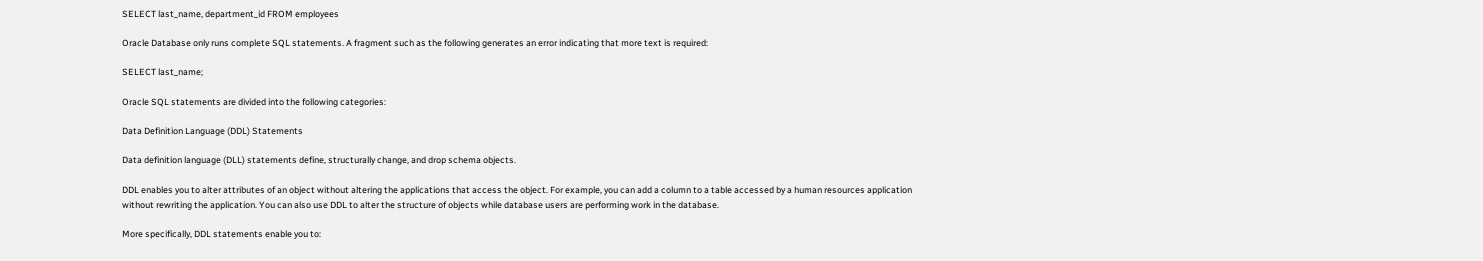SELECT last_name, department_id FROM employees

Oracle Database only runs complete SQL statements. A fragment such as the following generates an error indicating that more text is required:

SELECT last_name;

Oracle SQL statements are divided into the following categories:

Data Definition Language (DDL) Statements

Data definition language (DLL) statements define, structurally change, and drop schema objects.

DDL enables you to alter attributes of an object without altering the applications that access the object. For example, you can add a column to a table accessed by a human resources application without rewriting the application. You can also use DDL to alter the structure of objects while database users are performing work in the database.

More specifically, DDL statements enable you to: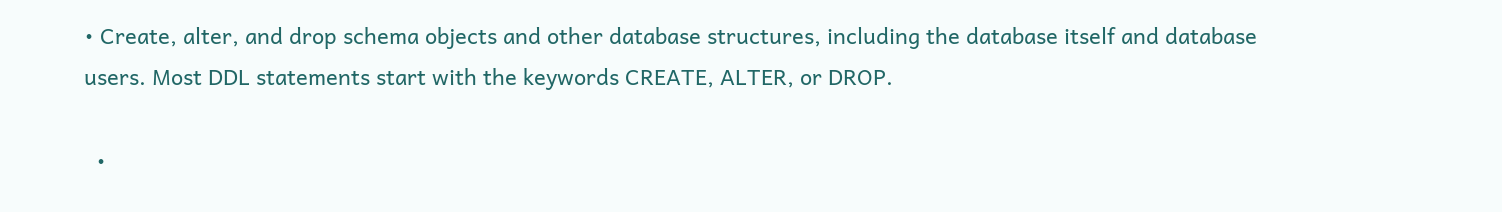• Create, alter, and drop schema objects and other database structures, including the database itself and database users. Most DDL statements start with the keywords CREATE, ALTER, or DROP.

  •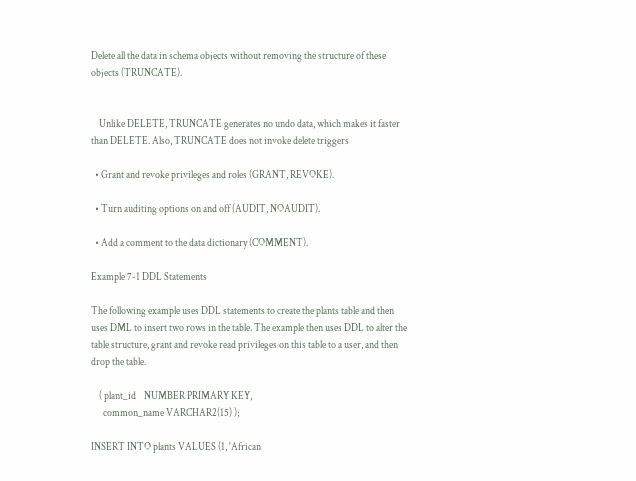Delete all the data in schema objects without removing the structure of these objects (TRUNCATE).


    Unlike DELETE, TRUNCATE generates no undo data, which makes it faster than DELETE. Also, TRUNCATE does not invoke delete triggers

  • Grant and revoke privileges and roles (GRANT, REVOKE).

  • Turn auditing options on and off (AUDIT, NOAUDIT).

  • Add a comment to the data dictionary (COMMENT).

Example 7-1 DDL Statements

The following example uses DDL statements to create the plants table and then uses DML to insert two rows in the table. The example then uses DDL to alter the table structure, grant and revoke read privileges on this table to a user, and then drop the table.

    ( plant_id    NUMBER PRIMARY KEY,
      common_name VARCHAR2(15) );

INSERT INTO plants VALUES (1, 'African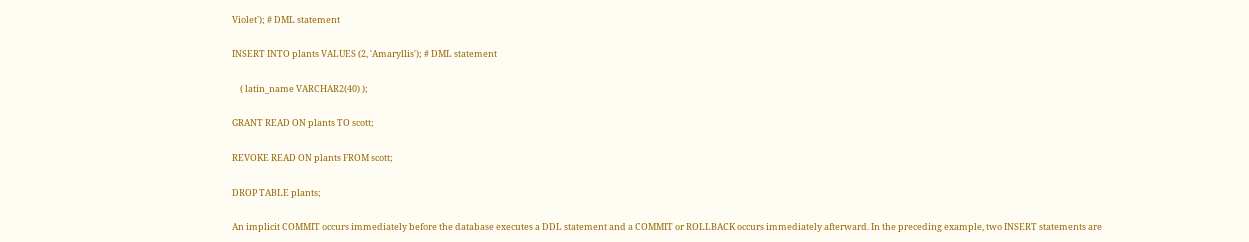Violet'); # DML statement

INSERT INTO plants VALUES (2, 'Amaryllis'); # DML statement

    ( latin_name VARCHAR2(40) );

GRANT READ ON plants TO scott;

REVOKE READ ON plants FROM scott;

DROP TABLE plants;

An implicit COMMIT occurs immediately before the database executes a DDL statement and a COMMIT or ROLLBACK occurs immediately afterward. In the preceding example, two INSERT statements are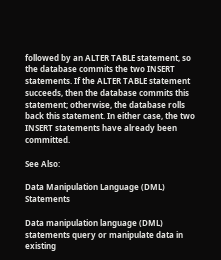followed by an ALTER TABLE statement, so the database commits the two INSERT statements. If the ALTER TABLE statement succeeds, then the database commits this statement; otherwise, the database rolls back this statement. In either case, the two INSERT statements have already been committed.

See Also:

Data Manipulation Language (DML) Statements

Data manipulation language (DML) statements query or manipulate data in existing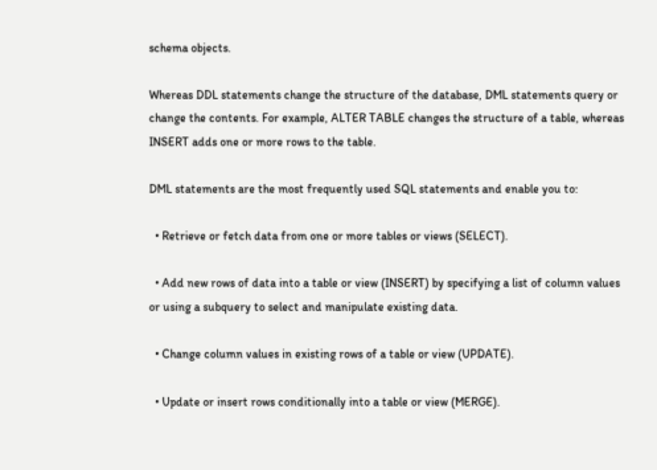schema objects.

Whereas DDL statements change the structure of the database, DML statements query or change the contents. For example, ALTER TABLE changes the structure of a table, whereas INSERT adds one or more rows to the table.

DML statements are the most frequently used SQL statements and enable you to:

  • Retrieve or fetch data from one or more tables or views (SELECT).

  • Add new rows of data into a table or view (INSERT) by specifying a list of column values or using a subquery to select and manipulate existing data.

  • Change column values in existing rows of a table or view (UPDATE).

  • Update or insert rows conditionally into a table or view (MERGE).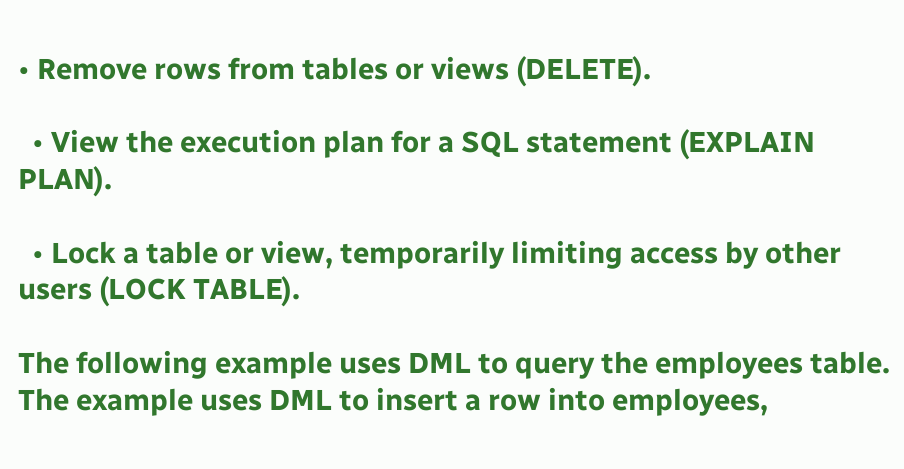• Remove rows from tables or views (DELETE).

  • View the execution plan for a SQL statement (EXPLAIN PLAN).

  • Lock a table or view, temporarily limiting access by other users (LOCK TABLE).

The following example uses DML to query the employees table. The example uses DML to insert a row into employees,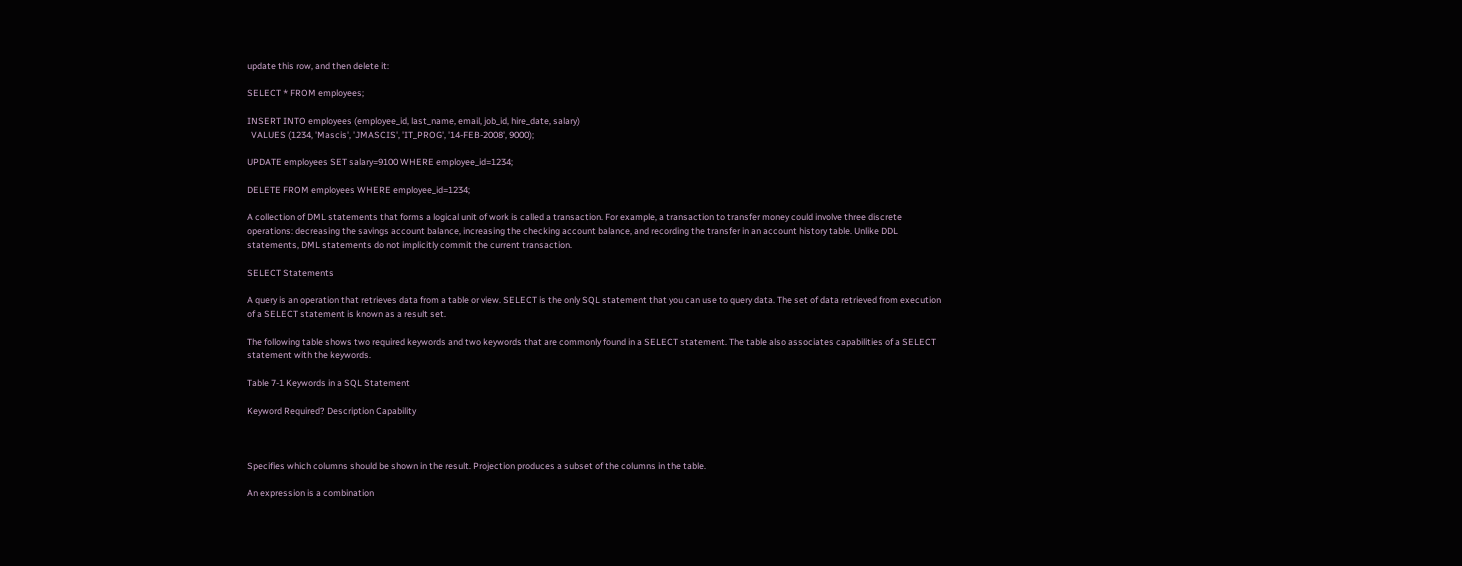update this row, and then delete it:

SELECT * FROM employees;

INSERT INTO employees (employee_id, last_name, email, job_id, hire_date, salary)
  VALUES (1234, 'Mascis', 'JMASCIS', 'IT_PROG', '14-FEB-2008', 9000);

UPDATE employees SET salary=9100 WHERE employee_id=1234;

DELETE FROM employees WHERE employee_id=1234;

A collection of DML statements that forms a logical unit of work is called a transaction. For example, a transaction to transfer money could involve three discrete operations: decreasing the savings account balance, increasing the checking account balance, and recording the transfer in an account history table. Unlike DDL statements, DML statements do not implicitly commit the current transaction.

SELECT Statements

A query is an operation that retrieves data from a table or view. SELECT is the only SQL statement that you can use to query data. The set of data retrieved from execution of a SELECT statement is known as a result set.

The following table shows two required keywords and two keywords that are commonly found in a SELECT statement. The table also associates capabilities of a SELECT statement with the keywords.

Table 7-1 Keywords in a SQL Statement

Keyword Required? Description Capability



Specifies which columns should be shown in the result. Projection produces a subset of the columns in the table.

An expression is a combination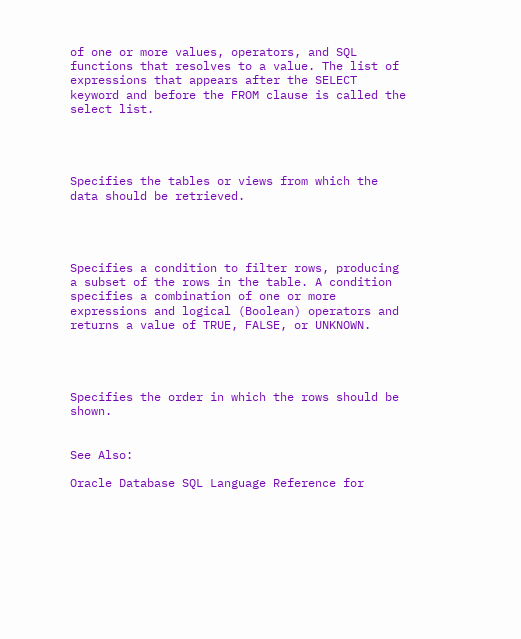of one or more values, operators, and SQL functions that resolves to a value. The list of expressions that appears after the SELECT keyword and before the FROM clause is called the select list.




Specifies the tables or views from which the data should be retrieved.




Specifies a condition to filter rows, producing a subset of the rows in the table. A condition specifies a combination of one or more expressions and logical (Boolean) operators and returns a value of TRUE, FALSE, or UNKNOWN.




Specifies the order in which the rows should be shown.


See Also:

Oracle Database SQL Language Reference for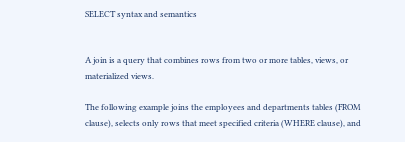SELECT syntax and semantics


A join is a query that combines rows from two or more tables, views, or materialized views.

The following example joins the employees and departments tables (FROM clause), selects only rows that meet specified criteria (WHERE clause), and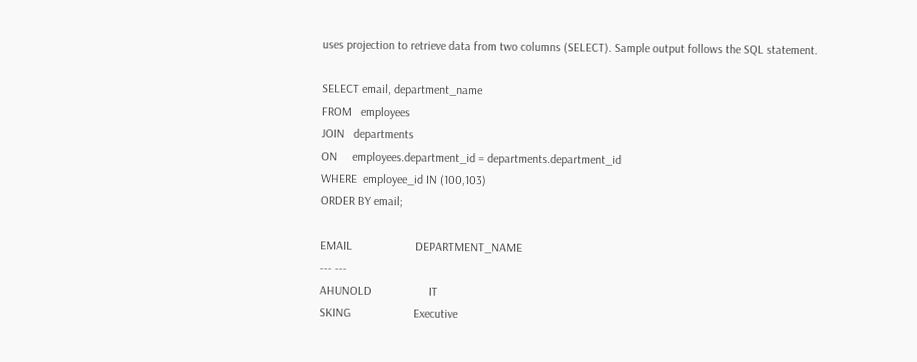uses projection to retrieve data from two columns (SELECT). Sample output follows the SQL statement.

SELECT email, department_name
FROM   employees
JOIN   departments
ON     employees.department_id = departments.department_id
WHERE  employee_id IN (100,103)
ORDER BY email;

EMAIL                     DEPARTMENT_NAME
--- ---
AHUNOLD                   IT
SKING                     Executive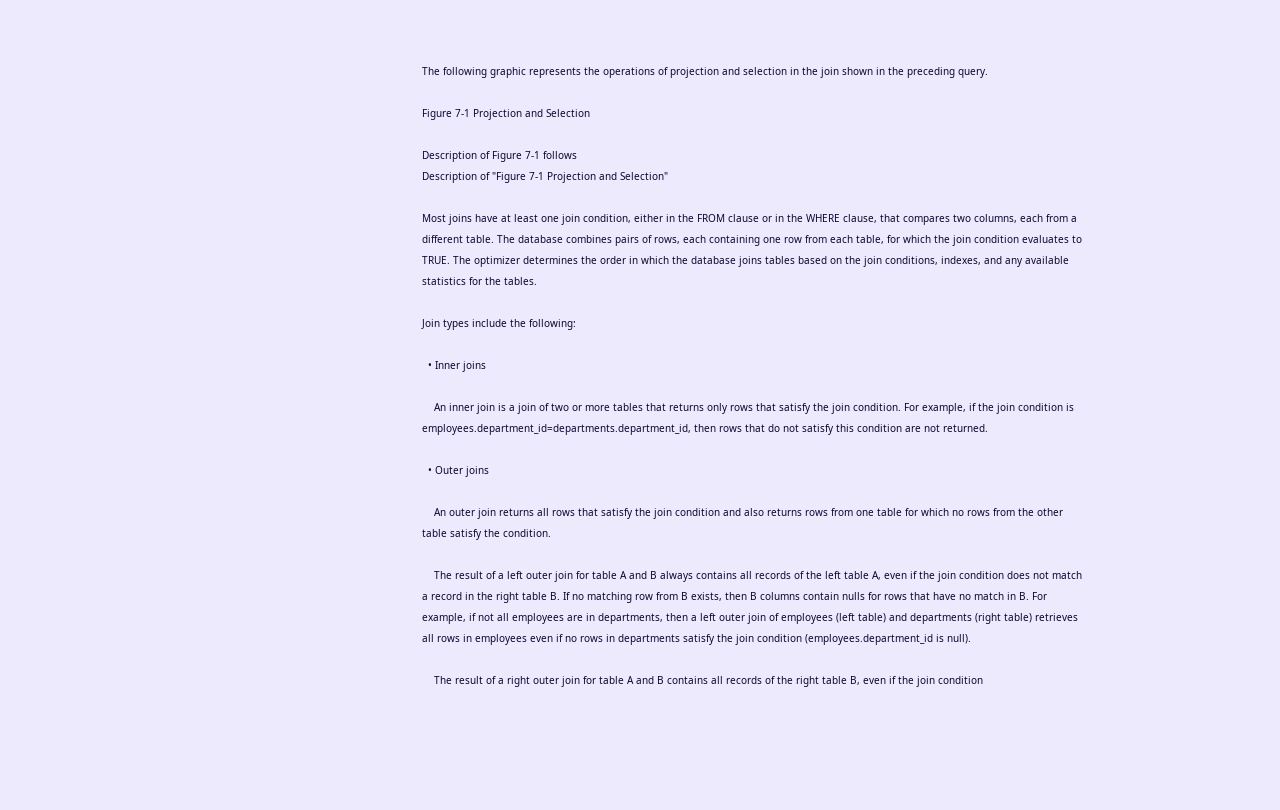The following graphic represents the operations of projection and selection in the join shown in the preceding query.

Figure 7-1 Projection and Selection

Description of Figure 7-1 follows
Description of "Figure 7-1 Projection and Selection"

Most joins have at least one join condition, either in the FROM clause or in the WHERE clause, that compares two columns, each from a different table. The database combines pairs of rows, each containing one row from each table, for which the join condition evaluates to TRUE. The optimizer determines the order in which the database joins tables based on the join conditions, indexes, and any available statistics for the tables.

Join types include the following:

  • Inner joins

    An inner join is a join of two or more tables that returns only rows that satisfy the join condition. For example, if the join condition is employees.department_id=departments.department_id, then rows that do not satisfy this condition are not returned.

  • Outer joins

    An outer join returns all rows that satisfy the join condition and also returns rows from one table for which no rows from the other table satisfy the condition.

    The result of a left outer join for table A and B always contains all records of the left table A, even if the join condition does not match a record in the right table B. If no matching row from B exists, then B columns contain nulls for rows that have no match in B. For example, if not all employees are in departments, then a left outer join of employees (left table) and departments (right table) retrieves all rows in employees even if no rows in departments satisfy the join condition (employees.department_id is null).

    The result of a right outer join for table A and B contains all records of the right table B, even if the join condition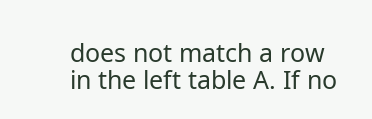does not match a row in the left table A. If no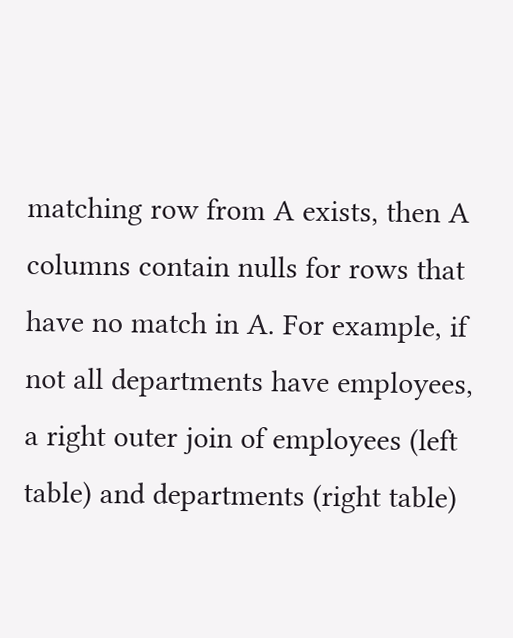matching row from A exists, then A columns contain nulls for rows that have no match in A. For example, if not all departments have employees, a right outer join of employees (left table) and departments (right table)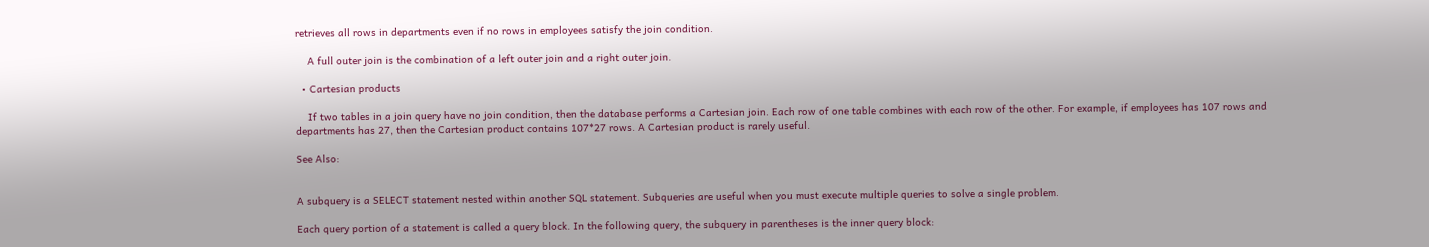retrieves all rows in departments even if no rows in employees satisfy the join condition.

    A full outer join is the combination of a left outer join and a right outer join.

  • Cartesian products

    If two tables in a join query have no join condition, then the database performs a Cartesian join. Each row of one table combines with each row of the other. For example, if employees has 107 rows and departments has 27, then the Cartesian product contains 107*27 rows. A Cartesian product is rarely useful.

See Also:


A subquery is a SELECT statement nested within another SQL statement. Subqueries are useful when you must execute multiple queries to solve a single problem.

Each query portion of a statement is called a query block. In the following query, the subquery in parentheses is the inner query block: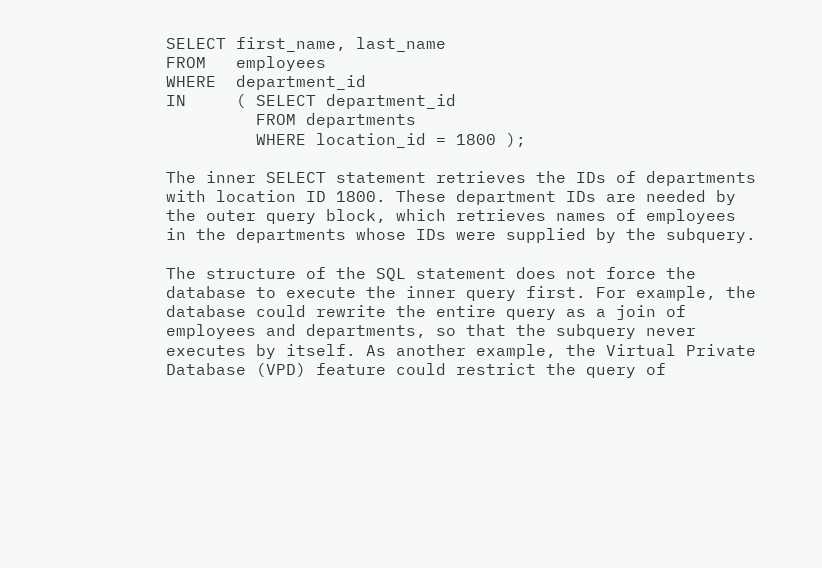SELECT first_name, last_name
FROM   employees
WHERE  department_id
IN     ( SELECT department_id
         FROM departments
         WHERE location_id = 1800 );

The inner SELECT statement retrieves the IDs of departments with location ID 1800. These department IDs are needed by the outer query block, which retrieves names of employees in the departments whose IDs were supplied by the subquery.

The structure of the SQL statement does not force the database to execute the inner query first. For example, the database could rewrite the entire query as a join of employees and departments, so that the subquery never executes by itself. As another example, the Virtual Private Database (VPD) feature could restrict the query of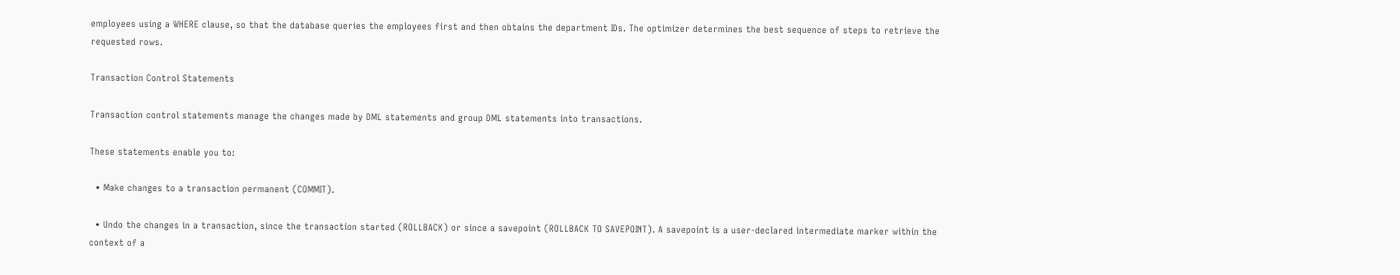employees using a WHERE clause, so that the database queries the employees first and then obtains the department IDs. The optimizer determines the best sequence of steps to retrieve the requested rows.

Transaction Control Statements

Transaction control statements manage the changes made by DML statements and group DML statements into transactions.

These statements enable you to:

  • Make changes to a transaction permanent (COMMIT).

  • Undo the changes in a transaction, since the transaction started (ROLLBACK) or since a savepoint (ROLLBACK TO SAVEPOINT). A savepoint is a user-declared intermediate marker within the context of a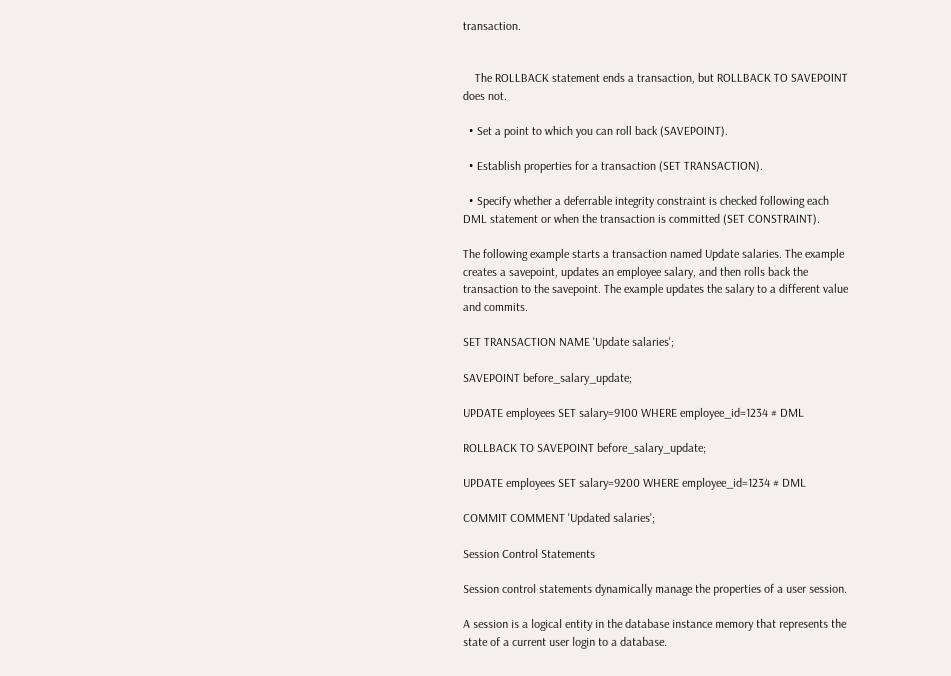transaction.


    The ROLLBACK statement ends a transaction, but ROLLBACK TO SAVEPOINT does not.

  • Set a point to which you can roll back (SAVEPOINT).

  • Establish properties for a transaction (SET TRANSACTION).

  • Specify whether a deferrable integrity constraint is checked following each DML statement or when the transaction is committed (SET CONSTRAINT).

The following example starts a transaction named Update salaries. The example creates a savepoint, updates an employee salary, and then rolls back the transaction to the savepoint. The example updates the salary to a different value and commits.

SET TRANSACTION NAME 'Update salaries';

SAVEPOINT before_salary_update;

UPDATE employees SET salary=9100 WHERE employee_id=1234 # DML

ROLLBACK TO SAVEPOINT before_salary_update;

UPDATE employees SET salary=9200 WHERE employee_id=1234 # DML

COMMIT COMMENT 'Updated salaries';

Session Control Statements

Session control statements dynamically manage the properties of a user session.

A session is a logical entity in the database instance memory that represents the state of a current user login to a database.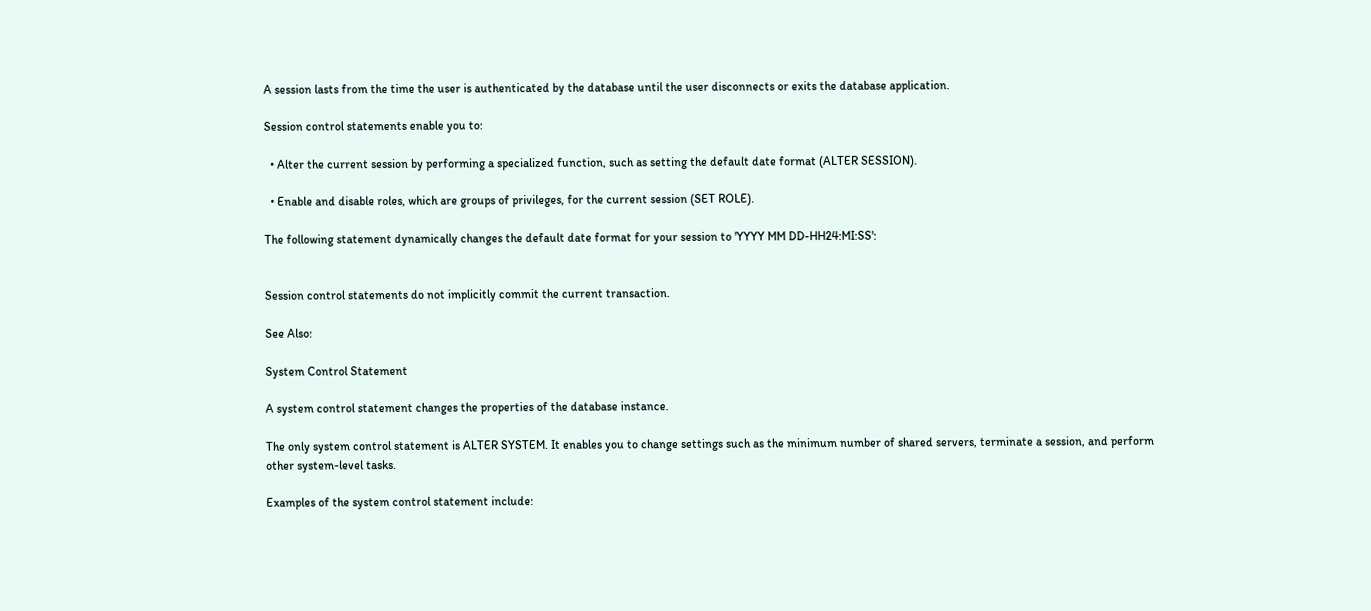A session lasts from the time the user is authenticated by the database until the user disconnects or exits the database application.

Session control statements enable you to:

  • Alter the current session by performing a specialized function, such as setting the default date format (ALTER SESSION).

  • Enable and disable roles, which are groups of privileges, for the current session (SET ROLE).

The following statement dynamically changes the default date format for your session to 'YYYY MM DD-HH24:MI:SS':


Session control statements do not implicitly commit the current transaction.

See Also:

System Control Statement

A system control statement changes the properties of the database instance.

The only system control statement is ALTER SYSTEM. It enables you to change settings such as the minimum number of shared servers, terminate a session, and perform other system-level tasks.

Examples of the system control statement include: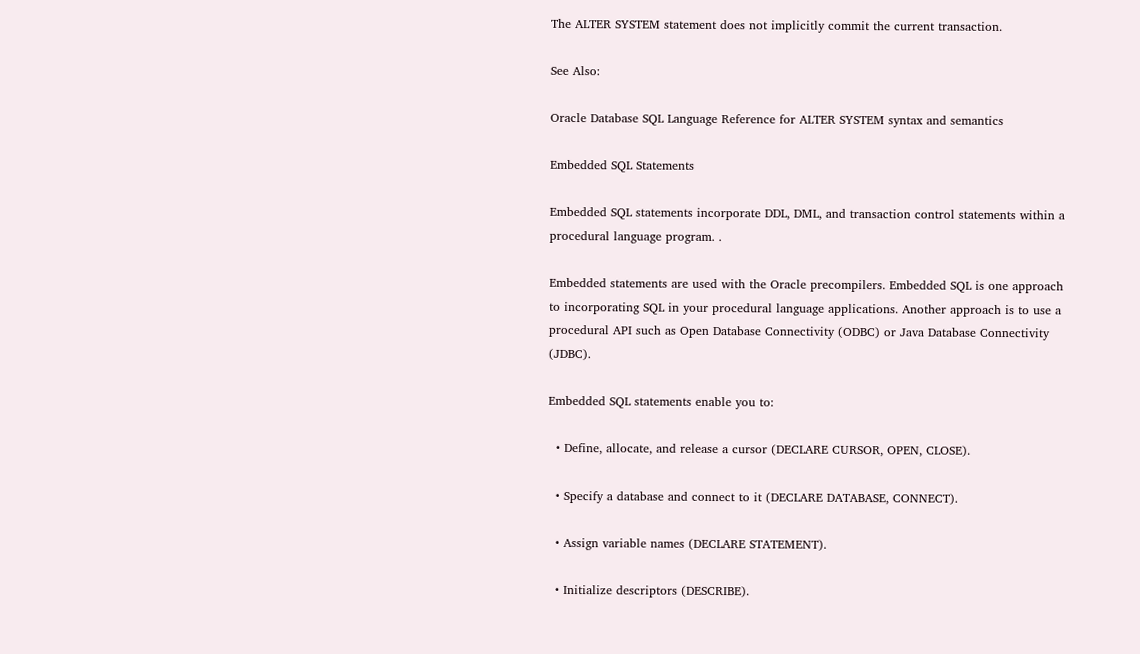The ALTER SYSTEM statement does not implicitly commit the current transaction.

See Also:

Oracle Database SQL Language Reference for ALTER SYSTEM syntax and semantics

Embedded SQL Statements

Embedded SQL statements incorporate DDL, DML, and transaction control statements within a procedural language program. .

Embedded statements are used with the Oracle precompilers. Embedded SQL is one approach to incorporating SQL in your procedural language applications. Another approach is to use a procedural API such as Open Database Connectivity (ODBC) or Java Database Connectivity (JDBC).

Embedded SQL statements enable you to:

  • Define, allocate, and release a cursor (DECLARE CURSOR, OPEN, CLOSE).

  • Specify a database and connect to it (DECLARE DATABASE, CONNECT).

  • Assign variable names (DECLARE STATEMENT).

  • Initialize descriptors (DESCRIBE).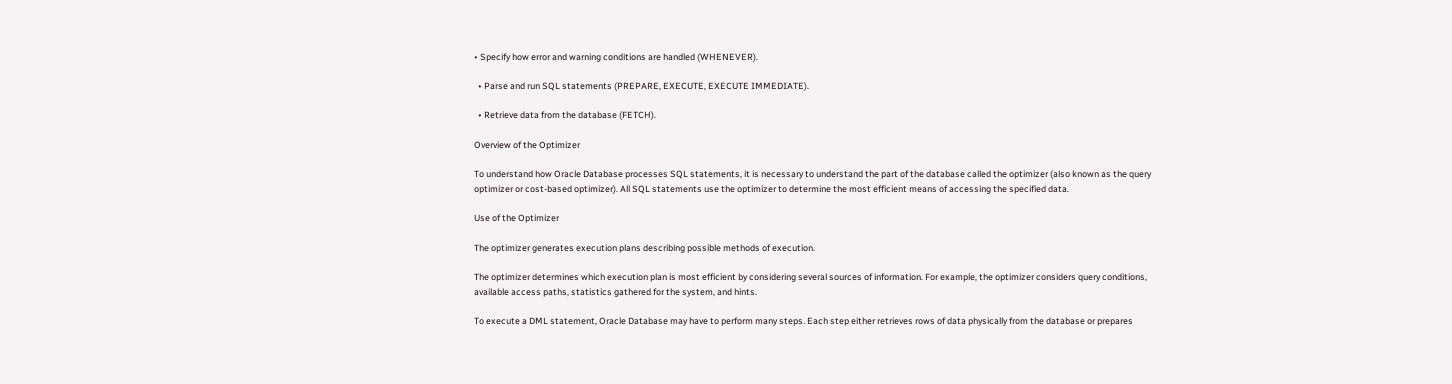• Specify how error and warning conditions are handled (WHENEVER).

  • Parse and run SQL statements (PREPARE, EXECUTE, EXECUTE IMMEDIATE).

  • Retrieve data from the database (FETCH).

Overview of the Optimizer

To understand how Oracle Database processes SQL statements, it is necessary to understand the part of the database called the optimizer (also known as the query optimizer or cost-based optimizer). All SQL statements use the optimizer to determine the most efficient means of accessing the specified data.

Use of the Optimizer

The optimizer generates execution plans describing possible methods of execution.

The optimizer determines which execution plan is most efficient by considering several sources of information. For example, the optimizer considers query conditions, available access paths, statistics gathered for the system, and hints.

To execute a DML statement, Oracle Database may have to perform many steps. Each step either retrieves rows of data physically from the database or prepares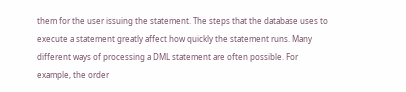them for the user issuing the statement. The steps that the database uses to execute a statement greatly affect how quickly the statement runs. Many different ways of processing a DML statement are often possible. For example, the order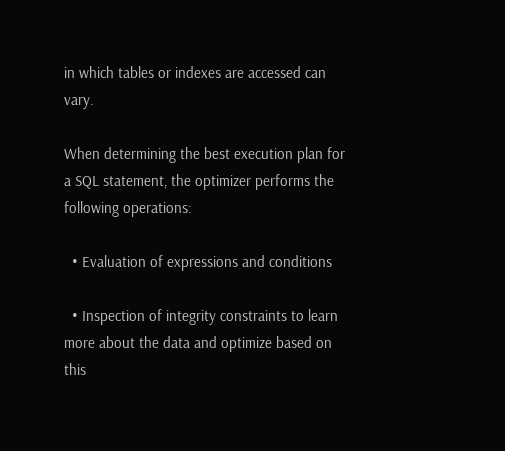in which tables or indexes are accessed can vary.

When determining the best execution plan for a SQL statement, the optimizer performs the following operations:

  • Evaluation of expressions and conditions

  • Inspection of integrity constraints to learn more about the data and optimize based on this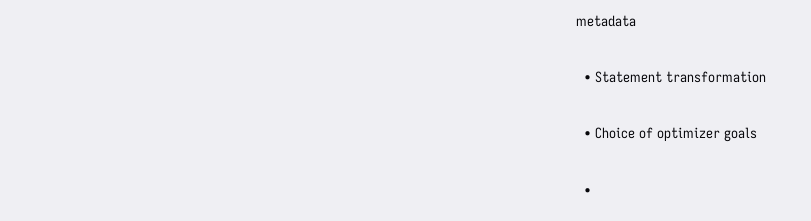metadata

  • Statement transformation

  • Choice of optimizer goals

  •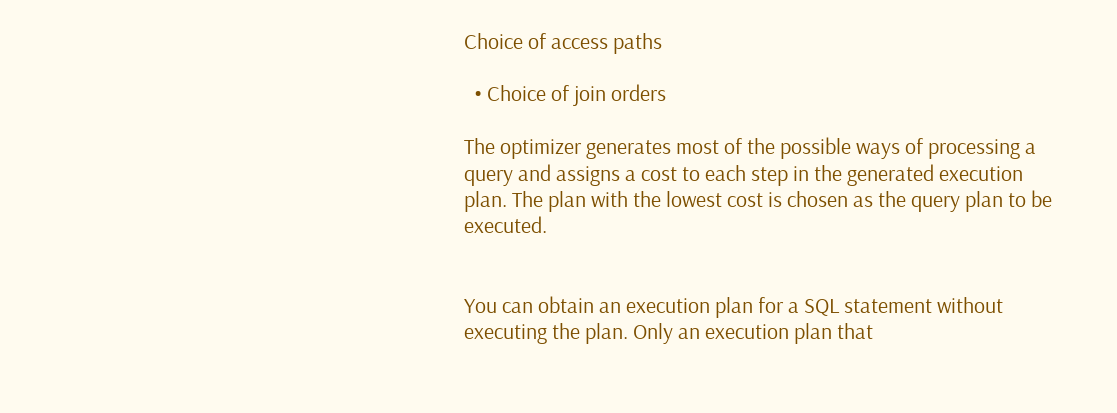Choice of access paths

  • Choice of join orders

The optimizer generates most of the possible ways of processing a query and assigns a cost to each step in the generated execution plan. The plan with the lowest cost is chosen as the query plan to be executed.


You can obtain an execution plan for a SQL statement without executing the plan. Only an execution plan that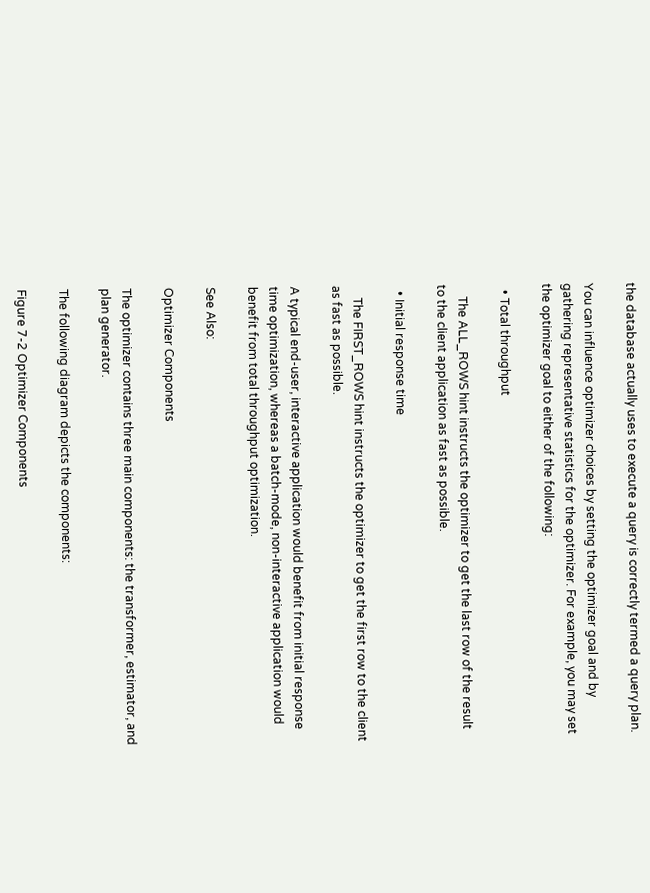the database actually uses to execute a query is correctly termed a query plan.

You can influence optimizer choices by setting the optimizer goal and by gathering representative statistics for the optimizer. For example, you may set the optimizer goal to either of the following:

  • Total throughput

    The ALL_ROWS hint instructs the optimizer to get the last row of the result to the client application as fast as possible.

  • Initial response time

    The FIRST_ROWS hint instructs the optimizer to get the first row to the client as fast as possible.

A typical end-user, interactive application would benefit from initial response time optimization, whereas a batch-mode, non-interactive application would benefit from total throughput optimization.

See Also:

Optimizer Components

The optimizer contains three main components: the transformer, estimator, and plan generator.

The following diagram depicts the components:

Figure 7-2 Optimizer Components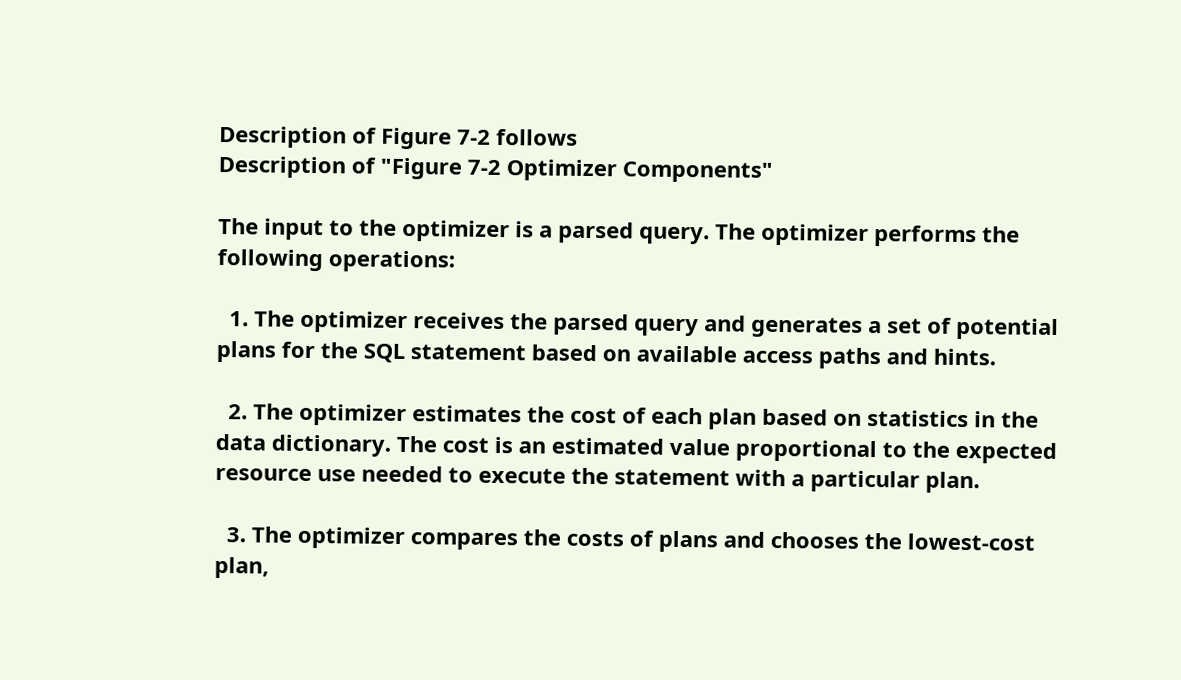Description of Figure 7-2 follows
Description of "Figure 7-2 Optimizer Components"

The input to the optimizer is a parsed query. The optimizer performs the following operations:

  1. The optimizer receives the parsed query and generates a set of potential plans for the SQL statement based on available access paths and hints.

  2. The optimizer estimates the cost of each plan based on statistics in the data dictionary. The cost is an estimated value proportional to the expected resource use needed to execute the statement with a particular plan.

  3. The optimizer compares the costs of plans and chooses the lowest-cost plan,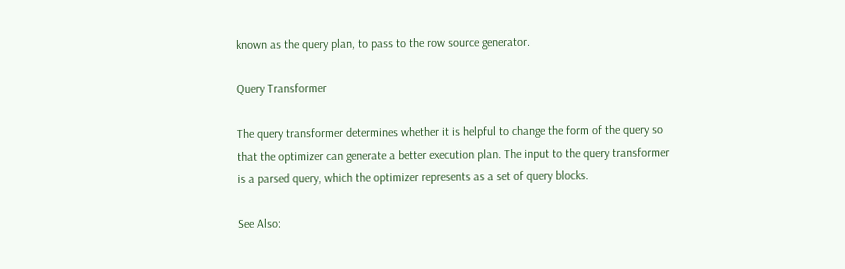known as the query plan, to pass to the row source generator.

Query Transformer

The query transformer determines whether it is helpful to change the form of the query so that the optimizer can generate a better execution plan. The input to the query transformer is a parsed query, which the optimizer represents as a set of query blocks.

See Also: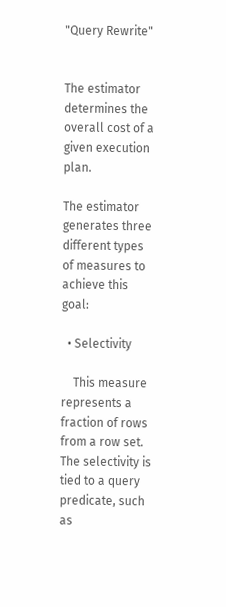"Query Rewrite"


The estimator determines the overall cost of a given execution plan.

The estimator generates three different types of measures to achieve this goal:

  • Selectivity

    This measure represents a fraction of rows from a row set. The selectivity is tied to a query predicate, such as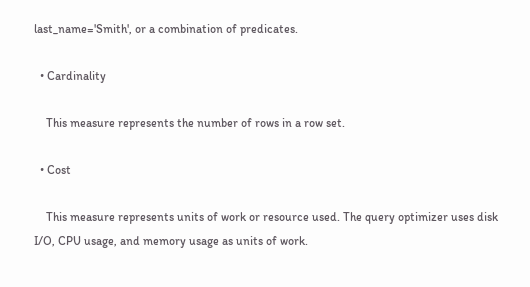last_name='Smith', or a combination of predicates.

  • Cardinality

    This measure represents the number of rows in a row set.

  • Cost

    This measure represents units of work or resource used. The query optimizer uses disk I/O, CPU usage, and memory usage as units of work.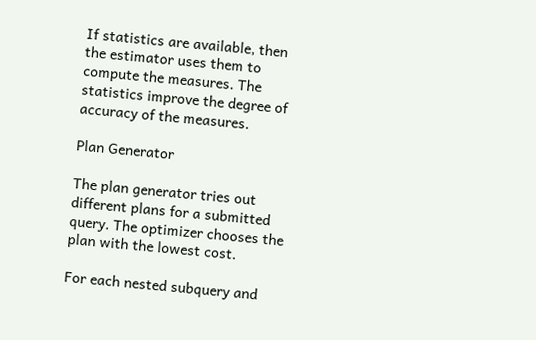If statistics are available, then the estimator uses them to compute the measures. The statistics improve the degree of accuracy of the measures.

Plan Generator

The plan generator tries out different plans for a submitted query. The optimizer chooses the plan with the lowest cost.

For each nested subquery and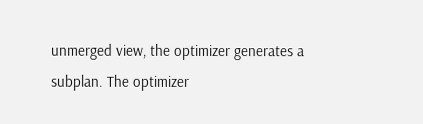unmerged view, the optimizer generates a subplan. The optimizer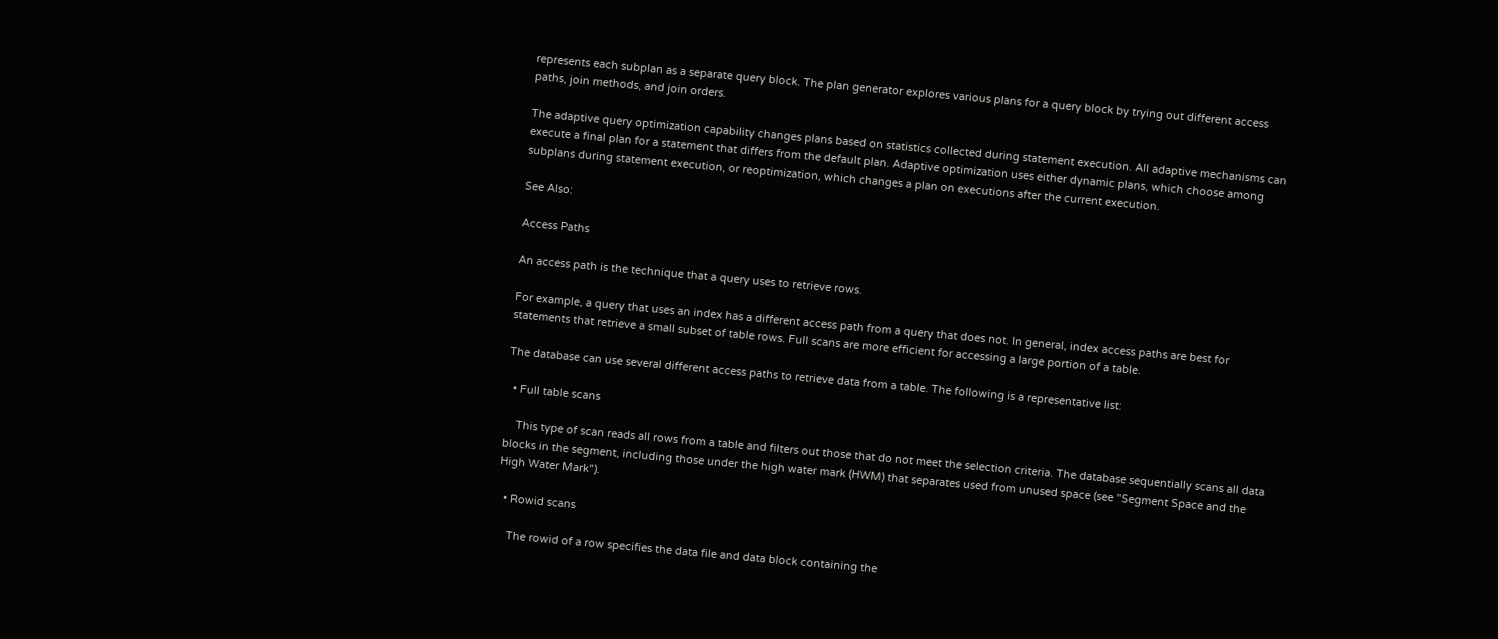represents each subplan as a separate query block. The plan generator explores various plans for a query block by trying out different access paths, join methods, and join orders.

The adaptive query optimization capability changes plans based on statistics collected during statement execution. All adaptive mechanisms can execute a final plan for a statement that differs from the default plan. Adaptive optimization uses either dynamic plans, which choose among subplans during statement execution, or reoptimization, which changes a plan on executions after the current execution.

See Also:

Access Paths

An access path is the technique that a query uses to retrieve rows.

For example, a query that uses an index has a different access path from a query that does not. In general, index access paths are best for statements that retrieve a small subset of table rows. Full scans are more efficient for accessing a large portion of a table.

The database can use several different access paths to retrieve data from a table. The following is a representative list:

  • Full table scans

    This type of scan reads all rows from a table and filters out those that do not meet the selection criteria. The database sequentially scans all data blocks in the segment, including those under the high water mark (HWM) that separates used from unused space (see "Segment Space and the High Water Mark").

  • Rowid scans

    The rowid of a row specifies the data file and data block containing the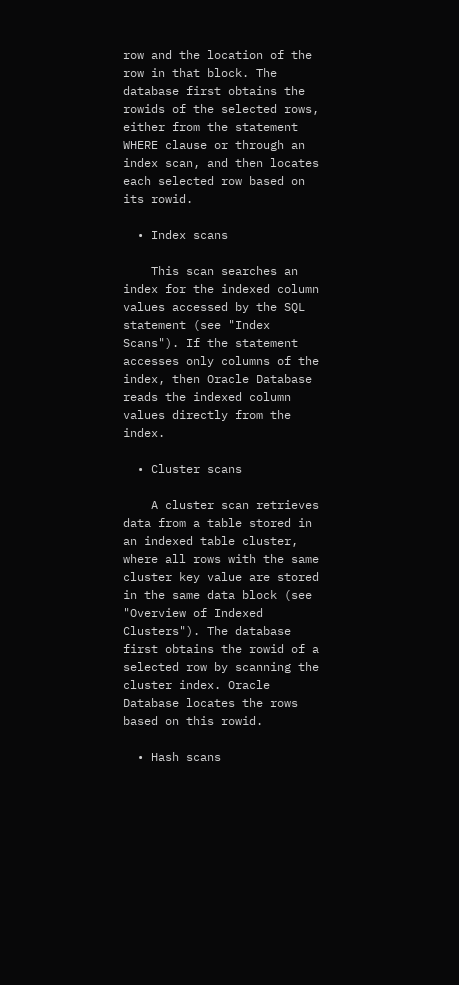row and the location of the row in that block. The database first obtains the rowids of the selected rows, either from the statement WHERE clause or through an index scan, and then locates each selected row based on its rowid.

  • Index scans

    This scan searches an index for the indexed column values accessed by the SQL statement (see "Index Scans"). If the statement accesses only columns of the index, then Oracle Database reads the indexed column values directly from the index.

  • Cluster scans

    A cluster scan retrieves data from a table stored in an indexed table cluster, where all rows with the same cluster key value are stored in the same data block (see "Overview of Indexed Clusters"). The database first obtains the rowid of a selected row by scanning the cluster index. Oracle Database locates the rows based on this rowid.

  • Hash scans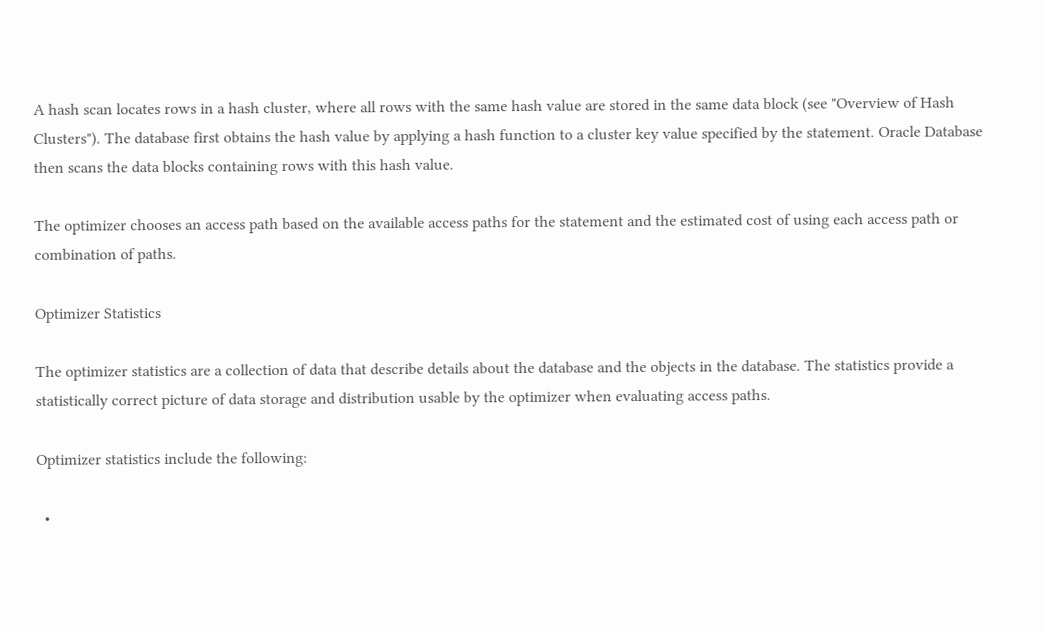A hash scan locates rows in a hash cluster, where all rows with the same hash value are stored in the same data block (see "Overview of Hash Clusters"). The database first obtains the hash value by applying a hash function to a cluster key value specified by the statement. Oracle Database then scans the data blocks containing rows with this hash value.

The optimizer chooses an access path based on the available access paths for the statement and the estimated cost of using each access path or combination of paths.

Optimizer Statistics

The optimizer statistics are a collection of data that describe details about the database and the objects in the database. The statistics provide a statistically correct picture of data storage and distribution usable by the optimizer when evaluating access paths.

Optimizer statistics include the following:

  •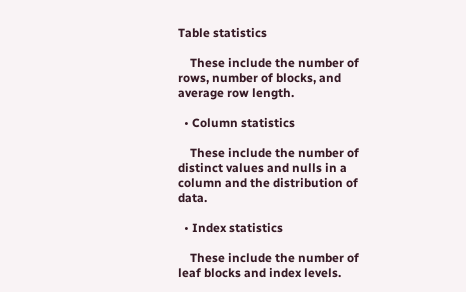Table statistics

    These include the number of rows, number of blocks, and average row length.

  • Column statistics

    These include the number of distinct values and nulls in a column and the distribution of data.

  • Index statistics

    These include the number of leaf blocks and index levels.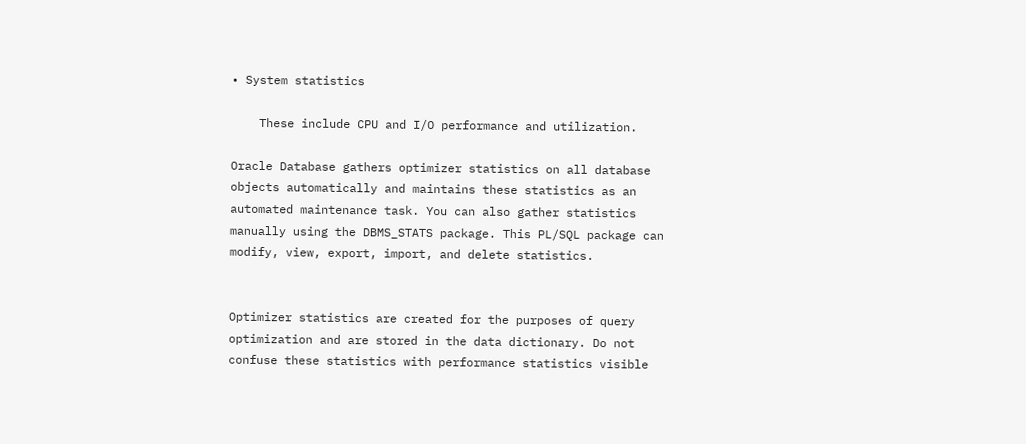• System statistics

    These include CPU and I/O performance and utilization.

Oracle Database gathers optimizer statistics on all database objects automatically and maintains these statistics as an automated maintenance task. You can also gather statistics manually using the DBMS_STATS package. This PL/SQL package can modify, view, export, import, and delete statistics.


Optimizer statistics are created for the purposes of query optimization and are stored in the data dictionary. Do not confuse these statistics with performance statistics visible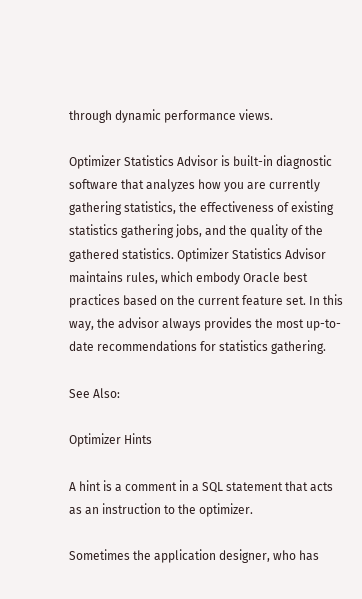through dynamic performance views.

Optimizer Statistics Advisor is built-in diagnostic software that analyzes how you are currently gathering statistics, the effectiveness of existing statistics gathering jobs, and the quality of the gathered statistics. Optimizer Statistics Advisor maintains rules, which embody Oracle best practices based on the current feature set. In this way, the advisor always provides the most up-to-date recommendations for statistics gathering.

See Also:

Optimizer Hints

A hint is a comment in a SQL statement that acts as an instruction to the optimizer.

Sometimes the application designer, who has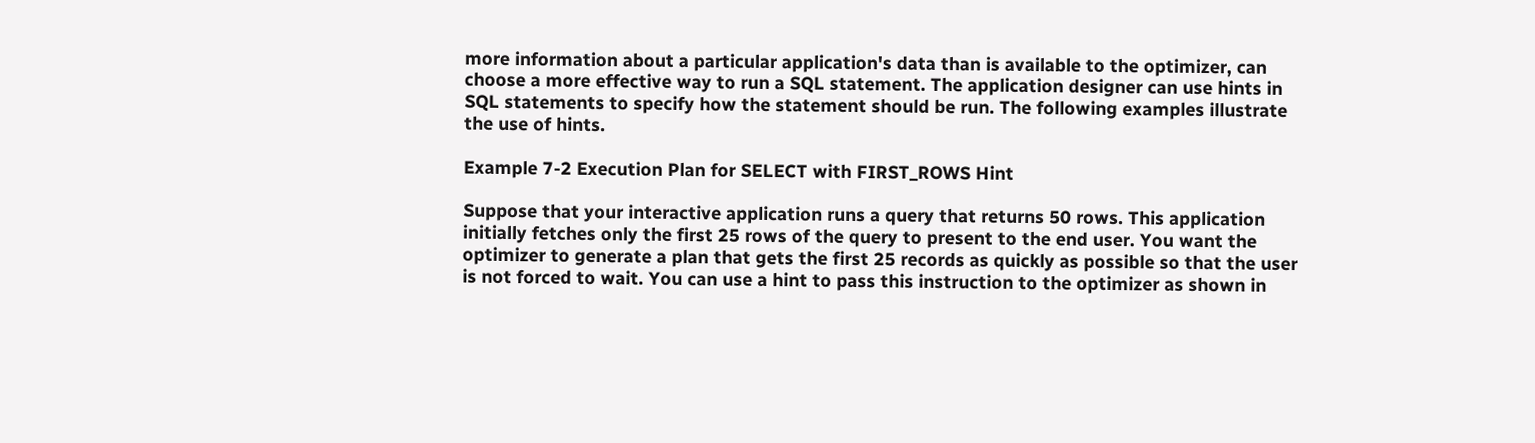more information about a particular application's data than is available to the optimizer, can choose a more effective way to run a SQL statement. The application designer can use hints in SQL statements to specify how the statement should be run. The following examples illustrate the use of hints.

Example 7-2 Execution Plan for SELECT with FIRST_ROWS Hint

Suppose that your interactive application runs a query that returns 50 rows. This application initially fetches only the first 25 rows of the query to present to the end user. You want the optimizer to generate a plan that gets the first 25 records as quickly as possible so that the user is not forced to wait. You can use a hint to pass this instruction to the optimizer as shown in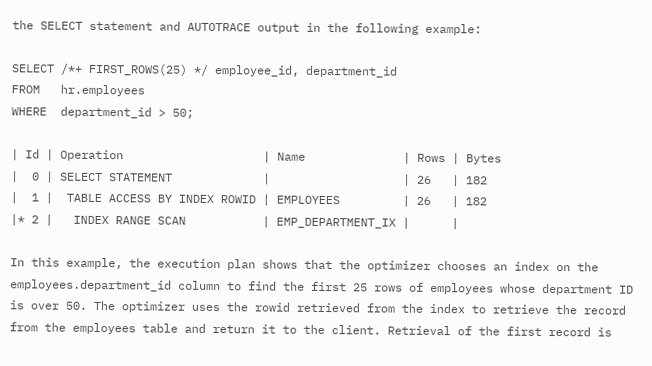the SELECT statement and AUTOTRACE output in the following example:

SELECT /*+ FIRST_ROWS(25) */ employee_id, department_id
FROM   hr.employees
WHERE  department_id > 50;

| Id | Operation                    | Name              | Rows | Bytes
|  0 | SELECT STATEMENT             |                   | 26   | 182
|  1 |  TABLE ACCESS BY INDEX ROWID | EMPLOYEES         | 26   | 182
|* 2 |   INDEX RANGE SCAN           | EMP_DEPARTMENT_IX |      |

In this example, the execution plan shows that the optimizer chooses an index on the employees.department_id column to find the first 25 rows of employees whose department ID is over 50. The optimizer uses the rowid retrieved from the index to retrieve the record from the employees table and return it to the client. Retrieval of the first record is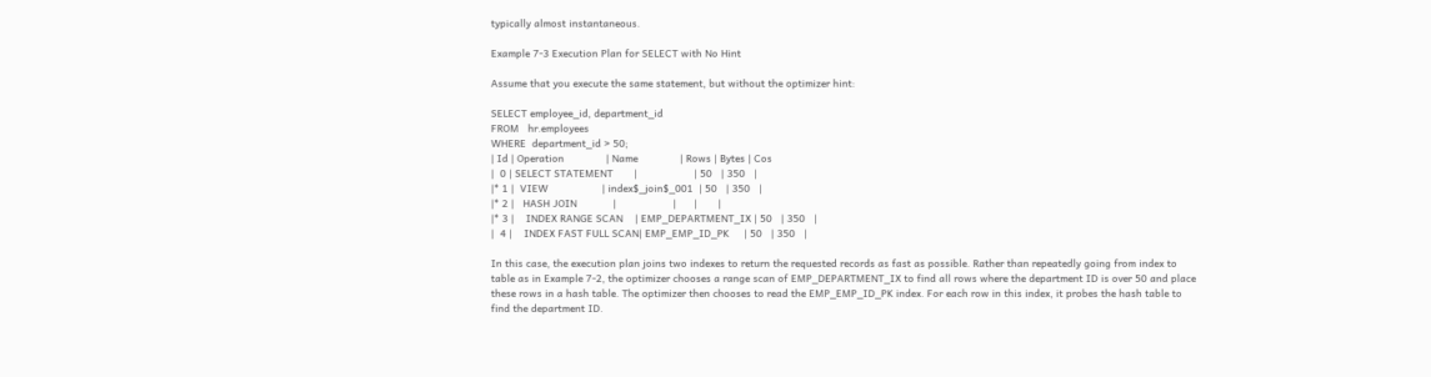typically almost instantaneous.

Example 7-3 Execution Plan for SELECT with No Hint

Assume that you execute the same statement, but without the optimizer hint:

SELECT employee_id, department_id
FROM   hr.employees
WHERE  department_id > 50;
| Id | Operation              | Name              | Rows | Bytes | Cos
|  0 | SELECT STATEMENT       |                   | 50   | 350   |
|* 1 |  VIEW                  | index$_join$_001  | 50   | 350   |
|* 2 |   HASH JOIN            |                   |      |       |
|* 3 |    INDEX RANGE SCAN    | EMP_DEPARTMENT_IX | 50   | 350   |
|  4 |    INDEX FAST FULL SCAN| EMP_EMP_ID_PK     | 50   | 350   |

In this case, the execution plan joins two indexes to return the requested records as fast as possible. Rather than repeatedly going from index to table as in Example 7-2, the optimizer chooses a range scan of EMP_DEPARTMENT_IX to find all rows where the department ID is over 50 and place these rows in a hash table. The optimizer then chooses to read the EMP_EMP_ID_PK index. For each row in this index, it probes the hash table to find the department ID.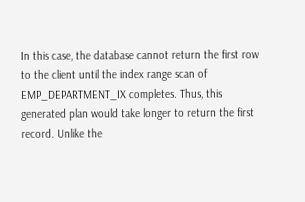In this case, the database cannot return the first row to the client until the index range scan of EMP_DEPARTMENT_IX completes. Thus, this generated plan would take longer to return the first record. Unlike the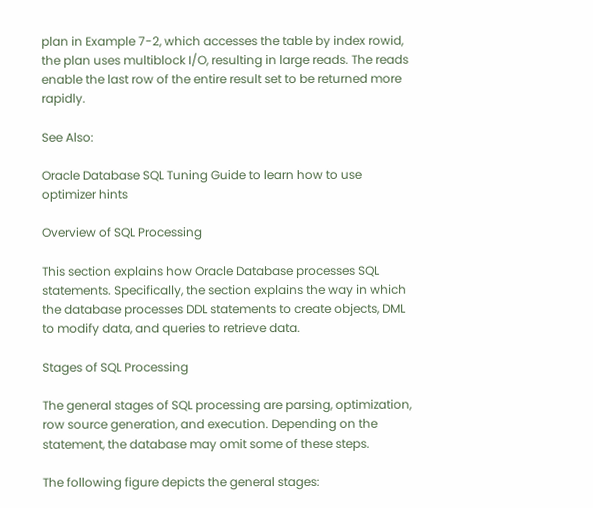plan in Example 7-2, which accesses the table by index rowid, the plan uses multiblock I/O, resulting in large reads. The reads enable the last row of the entire result set to be returned more rapidly.

See Also:

Oracle Database SQL Tuning Guide to learn how to use optimizer hints

Overview of SQL Processing

This section explains how Oracle Database processes SQL statements. Specifically, the section explains the way in which the database processes DDL statements to create objects, DML to modify data, and queries to retrieve data.

Stages of SQL Processing

The general stages of SQL processing are parsing, optimization, row source generation, and execution. Depending on the statement, the database may omit some of these steps.

The following figure depicts the general stages: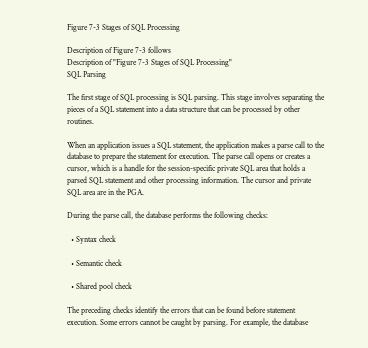Figure 7-3 Stages of SQL Processing

Description of Figure 7-3 follows
Description of "Figure 7-3 Stages of SQL Processing"
SQL Parsing

The first stage of SQL processing is SQL parsing. This stage involves separating the pieces of a SQL statement into a data structure that can be processed by other routines.

When an application issues a SQL statement, the application makes a parse call to the database to prepare the statement for execution. The parse call opens or creates a cursor, which is a handle for the session-specific private SQL area that holds a parsed SQL statement and other processing information. The cursor and private SQL area are in the PGA.

During the parse call, the database performs the following checks:

  • Syntax check

  • Semantic check

  • Shared pool check

The preceding checks identify the errors that can be found before statement execution. Some errors cannot be caught by parsing. For example, the database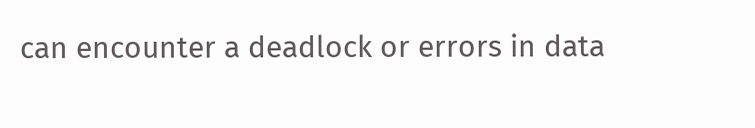can encounter a deadlock or errors in data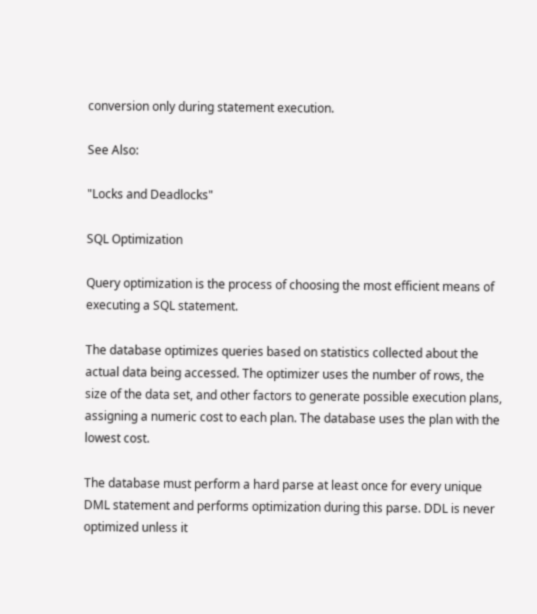conversion only during statement execution.

See Also:

"Locks and Deadlocks"

SQL Optimization

Query optimization is the process of choosing the most efficient means of executing a SQL statement.

The database optimizes queries based on statistics collected about the actual data being accessed. The optimizer uses the number of rows, the size of the data set, and other factors to generate possible execution plans, assigning a numeric cost to each plan. The database uses the plan with the lowest cost.

The database must perform a hard parse at least once for every unique DML statement and performs optimization during this parse. DDL is never optimized unless it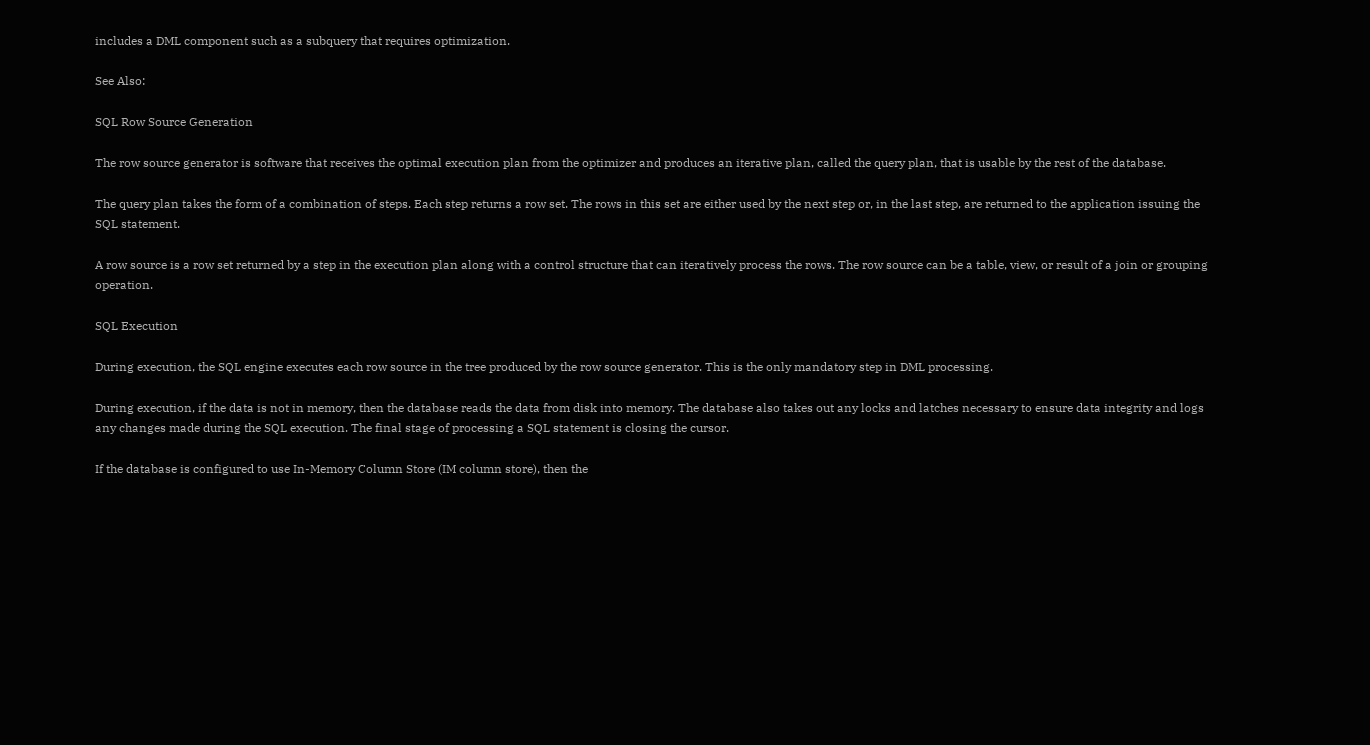includes a DML component such as a subquery that requires optimization.

See Also:

SQL Row Source Generation

The row source generator is software that receives the optimal execution plan from the optimizer and produces an iterative plan, called the query plan, that is usable by the rest of the database.

The query plan takes the form of a combination of steps. Each step returns a row set. The rows in this set are either used by the next step or, in the last step, are returned to the application issuing the SQL statement.

A row source is a row set returned by a step in the execution plan along with a control structure that can iteratively process the rows. The row source can be a table, view, or result of a join or grouping operation.

SQL Execution

During execution, the SQL engine executes each row source in the tree produced by the row source generator. This is the only mandatory step in DML processing.

During execution, if the data is not in memory, then the database reads the data from disk into memory. The database also takes out any locks and latches necessary to ensure data integrity and logs any changes made during the SQL execution. The final stage of processing a SQL statement is closing the cursor.

If the database is configured to use In-Memory Column Store (IM column store), then the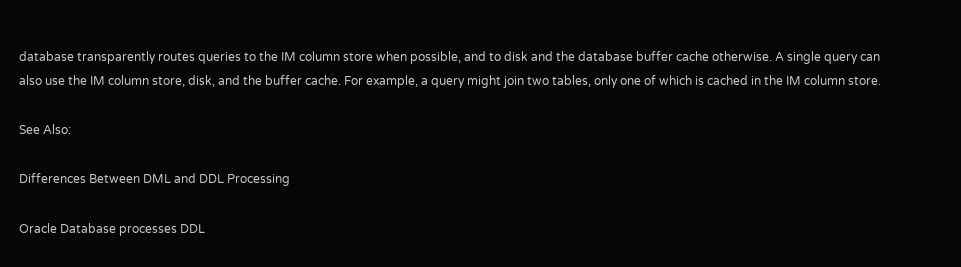database transparently routes queries to the IM column store when possible, and to disk and the database buffer cache otherwise. A single query can also use the IM column store, disk, and the buffer cache. For example, a query might join two tables, only one of which is cached in the IM column store.

See Also:

Differences Between DML and DDL Processing

Oracle Database processes DDL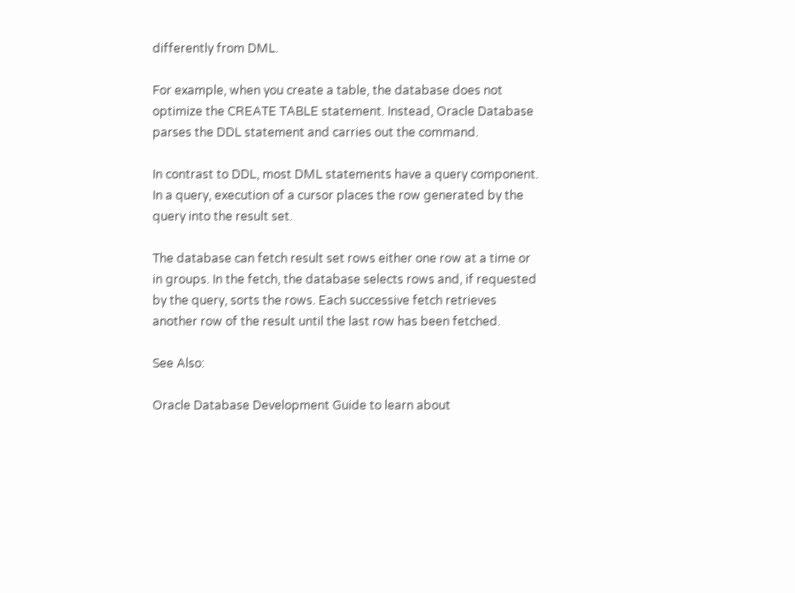differently from DML.

For example, when you create a table, the database does not optimize the CREATE TABLE statement. Instead, Oracle Database parses the DDL statement and carries out the command.

In contrast to DDL, most DML statements have a query component. In a query, execution of a cursor places the row generated by the query into the result set.

The database can fetch result set rows either one row at a time or in groups. In the fetch, the database selects rows and, if requested by the query, sorts the rows. Each successive fetch retrieves another row of the result until the last row has been fetched.

See Also:

Oracle Database Development Guide to learn about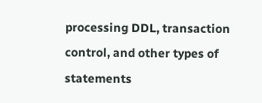processing DDL, transaction control, and other types of statements